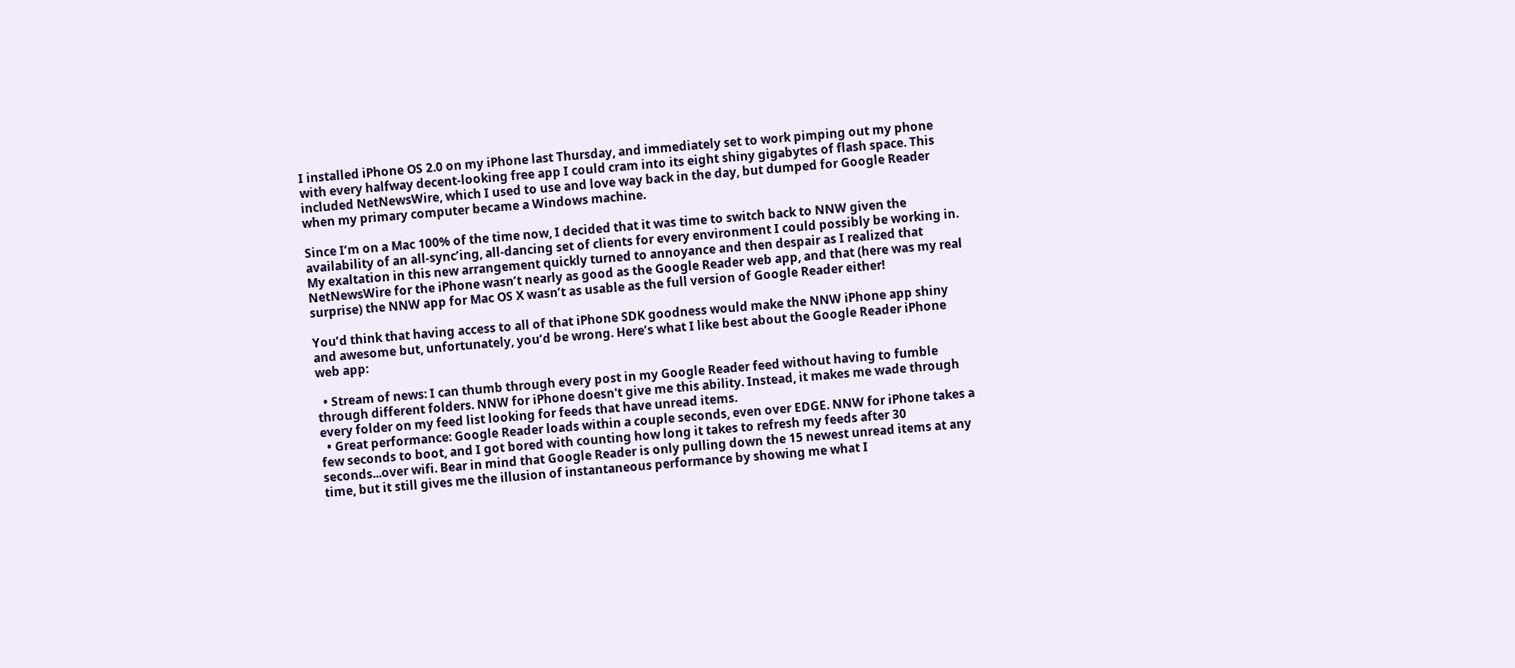I installed iPhone OS 2.0 on my iPhone last Thursday, and immediately set to work pimping out my phone with every halfway decent-looking free app I could cram into its eight shiny gigabytes of flash space. This included NetNewsWire, which I used to use and love way back in the day, but dumped for Google Reader when my primary computer became a Windows machine.

Since I’m on a Mac 100% of the time now, I decided that it was time to switch back to NNW given the availability of an all-sync’ing, all-dancing set of clients for every environment I could possibly be working in. My exaltation in this new arrangement quickly turned to annoyance and then despair as I realized that NetNewsWire for the iPhone wasn’t nearly as good as the Google Reader web app, and that (here was my real surprise) the NNW app for Mac OS X wasn’t as usable as the full version of Google Reader either!

You’d think that having access to all of that iPhone SDK goodness would make the NNW iPhone app shiny and awesome but, unfortunately, you’d be wrong. Here’s what I like best about the Google Reader iPhone web app:

  • Stream of news: I can thumb through every post in my Google Reader feed without having to fumble through different folders. NNW for iPhone doesn't give me this ability. Instead, it makes me wade through every folder on my feed list looking for feeds that have unread items.
  • Great performance: Google Reader loads within a couple seconds, even over EDGE. NNW for iPhone takes a few seconds to boot, and I got bored with counting how long it takes to refresh my feeds after 30 seconds...over wifi. Bear in mind that Google Reader is only pulling down the 15 newest unread items at any time, but it still gives me the illusion of instantaneous performance by showing me what I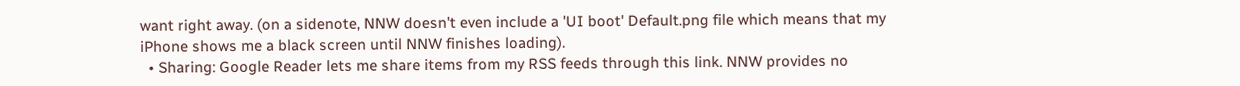want right away. (on a sidenote, NNW doesn't even include a 'UI boot' Default.png file which means that my iPhone shows me a black screen until NNW finishes loading).
  • Sharing: Google Reader lets me share items from my RSS feeds through this link. NNW provides no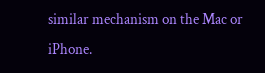similar mechanism on the Mac or iPhone.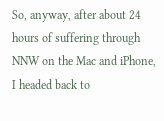So, anyway, after about 24 hours of suffering through NNW on the Mac and iPhone, I headed back to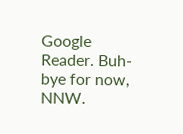Google Reader. Buh-bye for now, NNW.